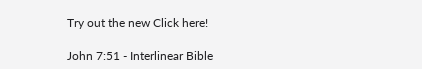Try out the new Click here!

John 7:51 - Interlinear Bible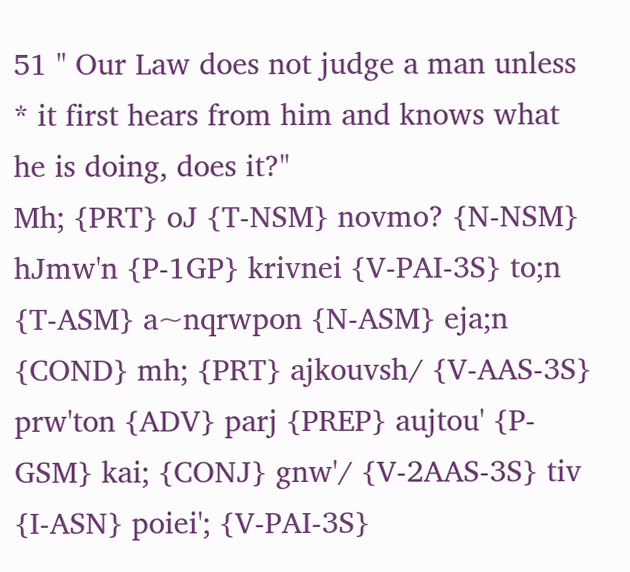51 " Our Law does not judge a man unless * it first hears from him and knows what he is doing, does it?"
Mh; {PRT} oJ {T-NSM} novmo? {N-NSM} hJmw'n {P-1GP} krivnei {V-PAI-3S} to;n {T-ASM} a~nqrwpon {N-ASM} eja;n {COND} mh; {PRT} ajkouvsh/ {V-AAS-3S} prw'ton {ADV} parj {PREP} aujtou' {P-GSM} kai; {CONJ} gnw'/ {V-2AAS-3S} tiv {I-ASN} poiei'; {V-PAI-3S}